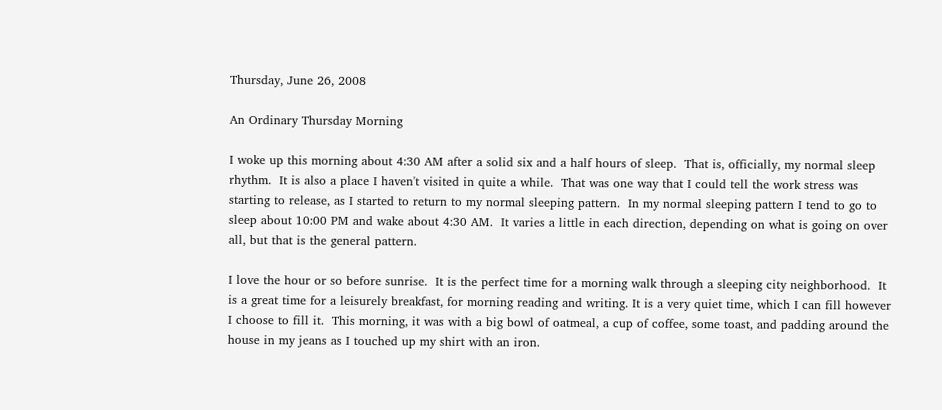Thursday, June 26, 2008

An Ordinary Thursday Morning

I woke up this morning about 4:30 AM after a solid six and a half hours of sleep.  That is, officially, my normal sleep rhythm.  It is also a place I haven't visited in quite a while.  That was one way that I could tell the work stress was starting to release, as I started to return to my normal sleeping pattern.  In my normal sleeping pattern I tend to go to sleep about 10:00 PM and wake about 4:30 AM.  It varies a little in each direction, depending on what is going on over all, but that is the general pattern.

I love the hour or so before sunrise.  It is the perfect time for a morning walk through a sleeping city neighborhood.  It is a great time for a leisurely breakfast, for morning reading and writing. It is a very quiet time, which I can fill however I choose to fill it.  This morning, it was with a big bowl of oatmeal, a cup of coffee, some toast, and padding around the house in my jeans as I touched up my shirt with an iron.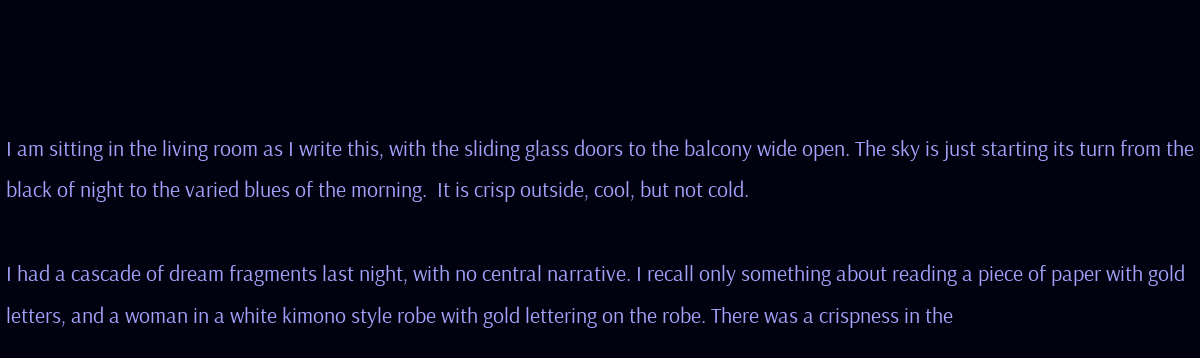I am sitting in the living room as I write this, with the sliding glass doors to the balcony wide open. The sky is just starting its turn from the black of night to the varied blues of the morning.  It is crisp outside, cool, but not cold.

I had a cascade of dream fragments last night, with no central narrative. I recall only something about reading a piece of paper with gold letters, and a woman in a white kimono style robe with gold lettering on the robe. There was a crispness in the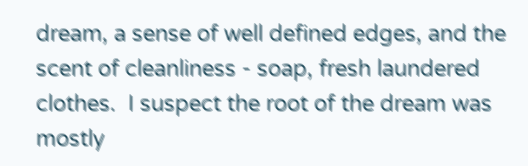dream, a sense of well defined edges, and the scent of cleanliness - soap, fresh laundered clothes.  I suspect the root of the dream was mostly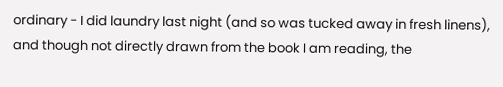ordinary - I did laundry last night (and so was tucked away in fresh linens), and though not directly drawn from the book I am reading, the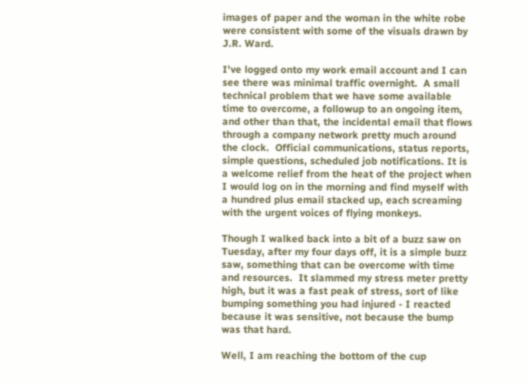images of paper and the woman in the white robe were consistent with some of the visuals drawn by J.R. Ward.

I've logged onto my work email account and I can see there was minimal traffic overnight.  A small technical problem that we have some available time to overcome, a followup to an ongoing item, and other than that, the incidental email that flows through a company network pretty much around the clock.  Official communications, status reports, simple questions, scheduled job notifications. It is a welcome relief from the heat of the project when I would log on in the morning and find myself with a hundred plus email stacked up, each screaming with the urgent voices of flying monkeys.

Though I walked back into a bit of a buzz saw on Tuesday, after my four days off, it is a simple buzz saw, something that can be overcome with time and resources.  It slammed my stress meter pretty high, but it was a fast peak of stress, sort of like bumping something you had injured - I reacted because it was sensitive, not because the bump was that hard.

Well, I am reaching the bottom of the cup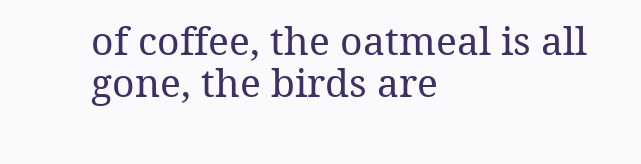of coffee, the oatmeal is all gone, the birds are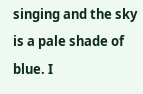singing and the sky is a pale shade of blue. I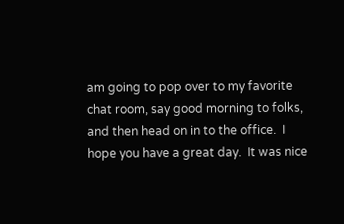am going to pop over to my favorite chat room, say good morning to folks, and then head on in to the office.  I hope you have a great day.  It was nice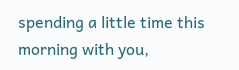spending a little time this morning with you,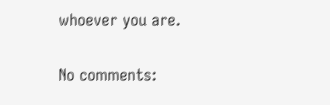whoever you are.

No comments: